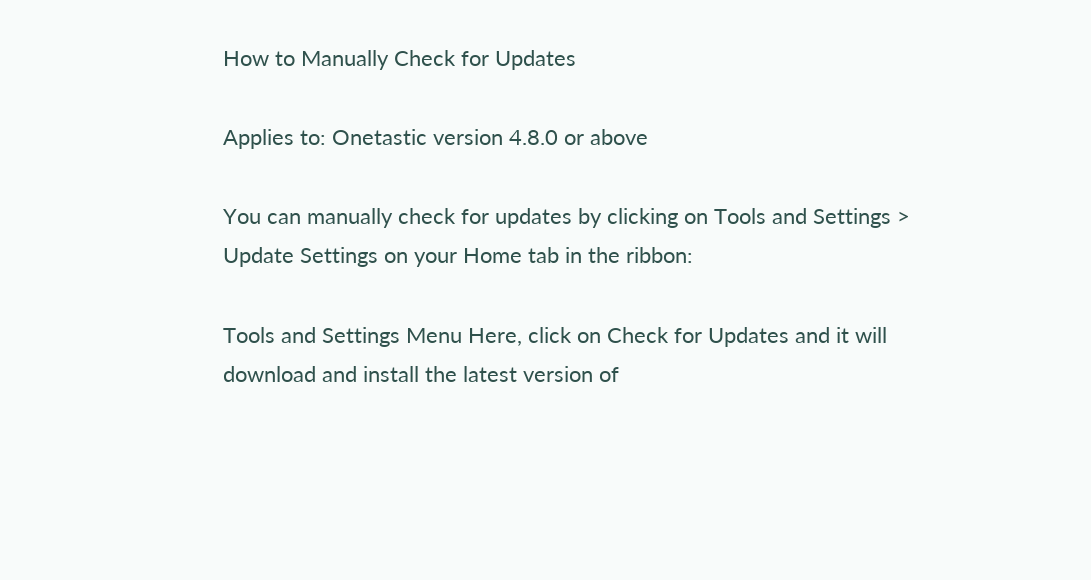How to Manually Check for Updates

Applies to: Onetastic version 4.8.0 or above

You can manually check for updates by clicking on Tools and Settings > Update Settings on your Home tab in the ribbon:

Tools and Settings Menu Here, click on Check for Updates and it will download and install the latest version of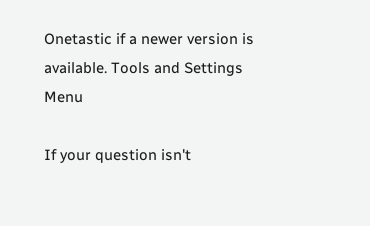Onetastic if a newer version is available. Tools and Settings Menu

If your question isn't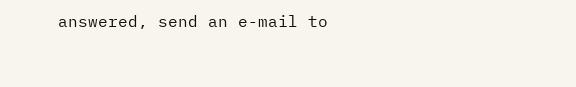answered, send an e-mail to